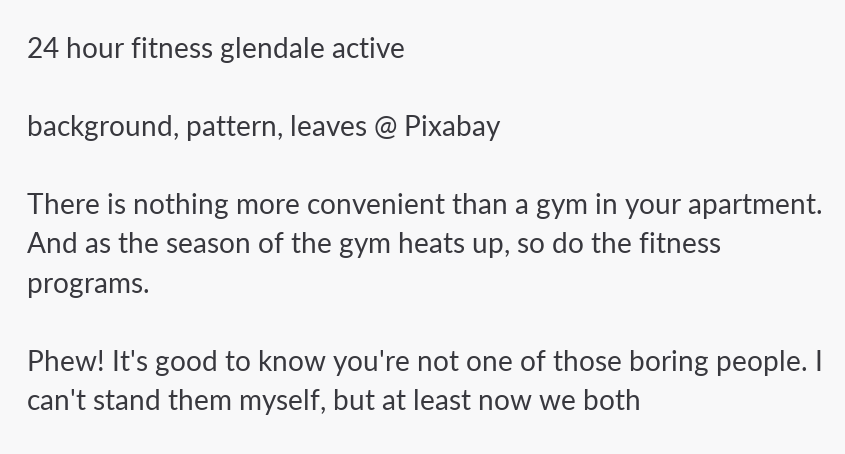24 hour fitness glendale active

background, pattern, leaves @ Pixabay

There is nothing more convenient than a gym in your apartment. And as the season of the gym heats up, so do the fitness programs.

Phew! It's good to know you're not one of those boring people. I can't stand them myself, but at least now we both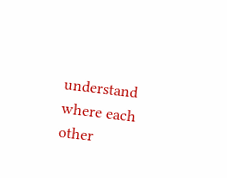understand where each other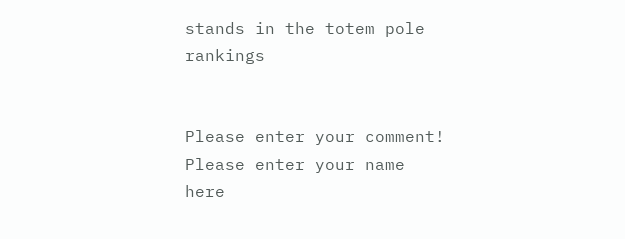stands in the totem pole rankings


Please enter your comment!
Please enter your name here